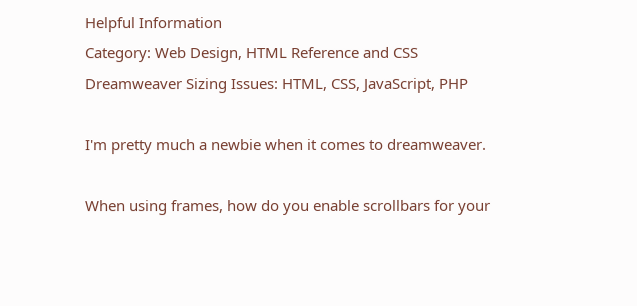Helpful Information
Category: Web Design, HTML Reference and CSS
Dreamweaver Sizing Issues: HTML, CSS, JavaScript, PHP

I'm pretty much a newbie when it comes to dreamweaver.

When using frames, how do you enable scrollbars for your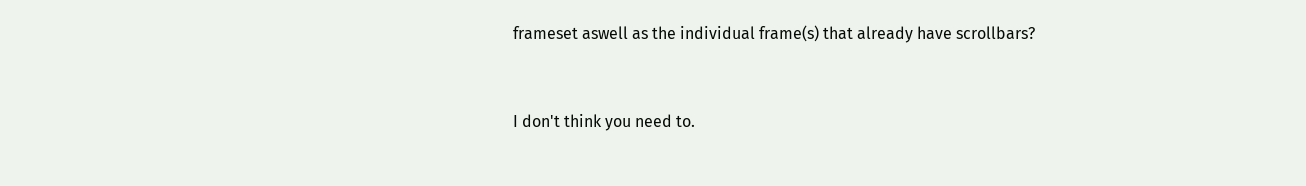frameset aswell as the individual frame(s) that already have scrollbars?


I don't think you need to.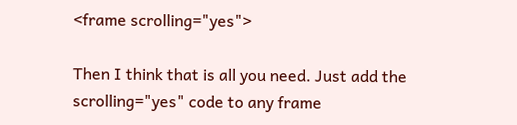<frame scrolling="yes">

Then I think that is all you need. Just add the scrolling="yes" code to any frame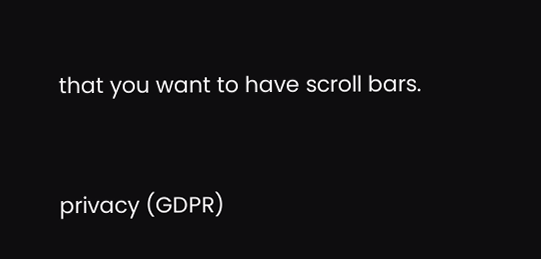that you want to have scroll bars.


privacy (GDPR)